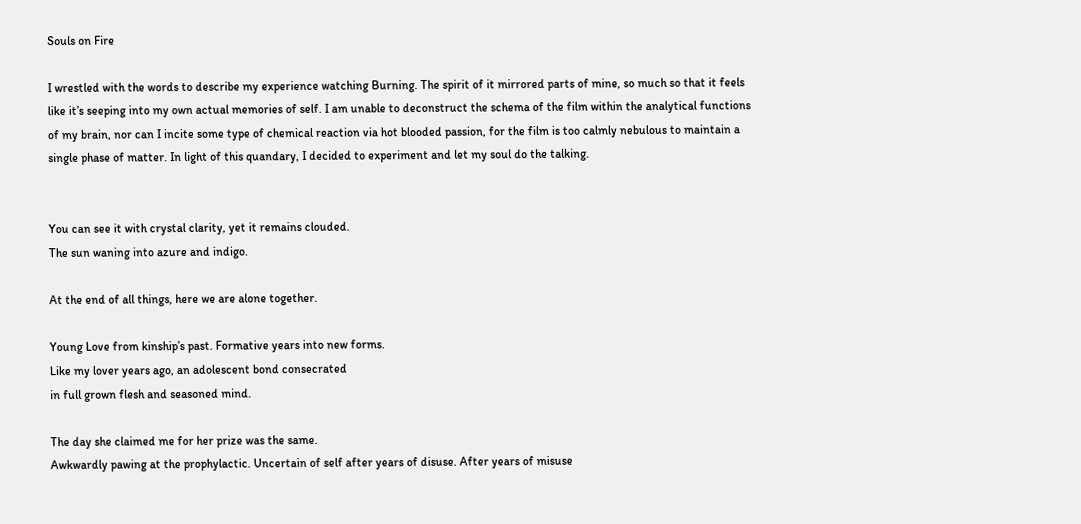Souls on Fire

I wrestled with the words to describe my experience watching Burning. The spirit of it mirrored parts of mine, so much so that it feels like it’s seeping into my own actual memories of self. I am unable to deconstruct the schema of the film within the analytical functions of my brain, nor can I incite some type of chemical reaction via hot blooded passion, for the film is too calmly nebulous to maintain a single phase of matter. In light of this quandary, I decided to experiment and let my soul do the talking.


You can see it with crystal clarity, yet it remains clouded.
The sun waning into azure and indigo.

At the end of all things, here we are alone together.

Young Love from kinship’s past. Formative years into new forms.
Like my lover years ago, an adolescent bond consecrated
in full grown flesh and seasoned mind.

The day she claimed me for her prize was the same.
Awkwardly pawing at the prophylactic. Uncertain of self after years of disuse. After years of misuse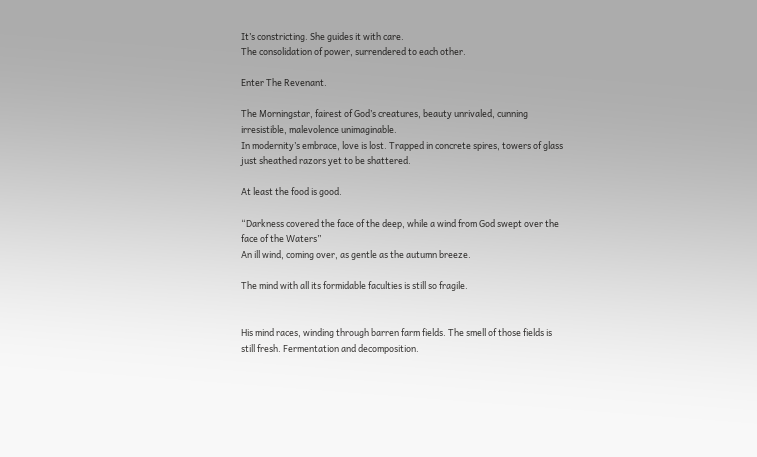It’s constricting. She guides it with care.
The consolidation of power, surrendered to each other.

Enter The Revenant.

The Morningstar, fairest of God’s creatures, beauty unrivaled, cunning irresistible, malevolence unimaginable.
In modernity’s embrace, love is lost. Trapped in concrete spires, towers of glass just sheathed razors yet to be shattered.

At least the food is good.

“Darkness covered the face of the deep, while a wind from God swept over the face of the Waters”
An ill wind, coming over, as gentle as the autumn breeze.

The mind with all its formidable faculties is still so fragile.


His mind races, winding through barren farm fields. The smell of those fields is still fresh. Fermentation and decomposition.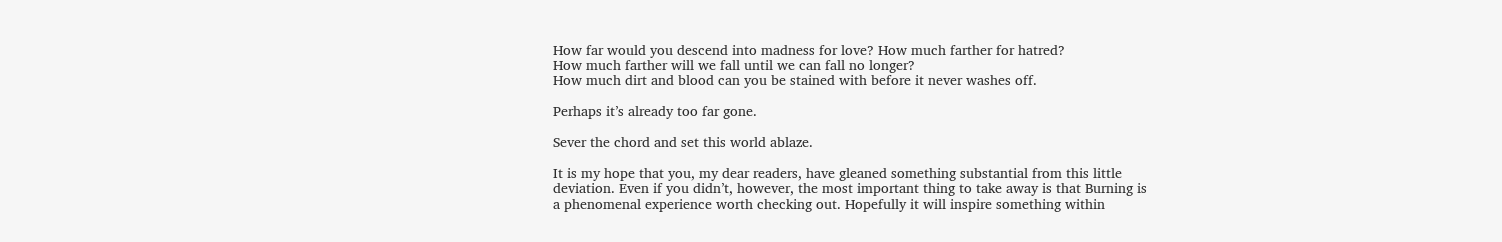How far would you descend into madness for love? How much farther for hatred?
How much farther will we fall until we can fall no longer?
How much dirt and blood can you be stained with before it never washes off.

Perhaps it’s already too far gone.

Sever the chord and set this world ablaze.

It is my hope that you, my dear readers, have gleaned something substantial from this little deviation. Even if you didn’t, however, the most important thing to take away is that Burning is a phenomenal experience worth checking out. Hopefully it will inspire something within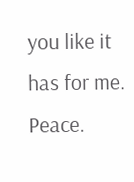you like it has for me. Peace.